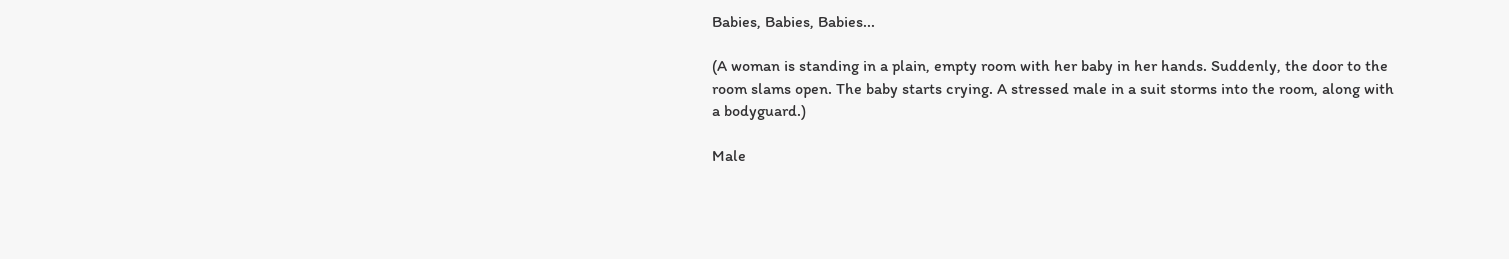Babies, Babies, Babies...

(A woman is standing in a plain, empty room with her baby in her hands. Suddenly, the door to the room slams open. The baby starts crying. A stressed male in a suit storms into the room, along with a bodyguard.)

Male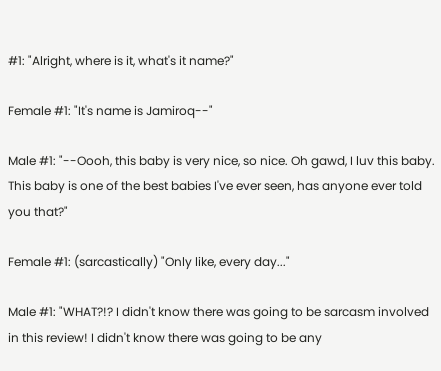#1: "Alright, where is it, what's it name?"

Female #1: "It's name is Jamiroq--"

Male #1: "--Oooh, this baby is very nice, so nice. Oh gawd, I luv this baby. This baby is one of the best babies I've ever seen, has anyone ever told you that?"

Female #1: (sarcastically) "Only like, every day..."

Male #1: "WHAT?!? I didn't know there was going to be sarcasm involved in this review! I didn't know there was going to be any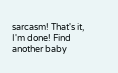sarcasm! That's it, I'm done! Find another baby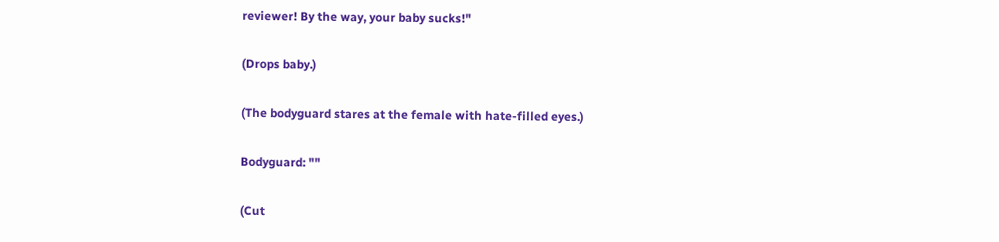reviewer! By the way, your baby sucks!"

(Drops baby.)

(The bodyguard stares at the female with hate-filled eyes.)

Bodyguard: ""

(Cut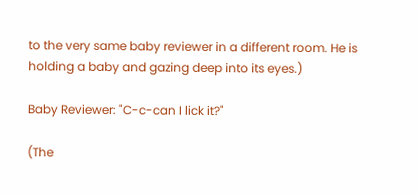to the very same baby reviewer in a different room. He is holding a baby and gazing deep into its eyes.)

Baby Reviewer: "C-c-can I lick it?"

(The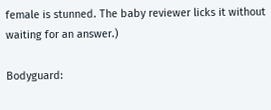female is stunned. The baby reviewer licks it without waiting for an answer.)

Bodyguard: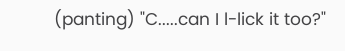(panting) "C.....can I l-lick it too?"